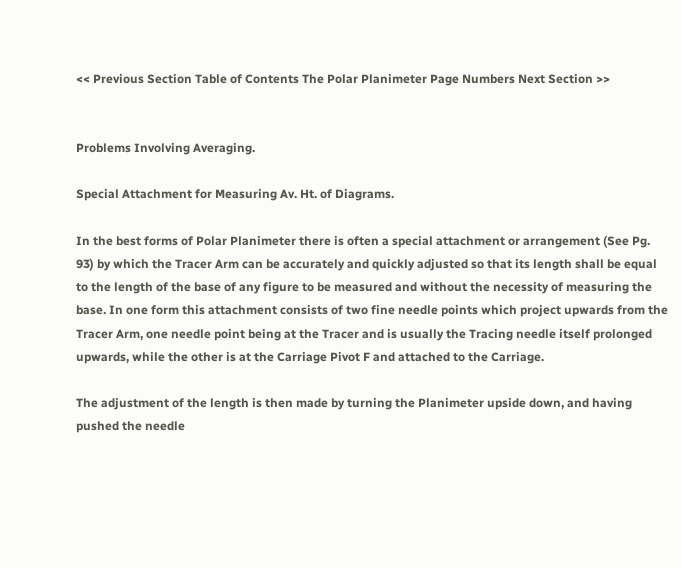<< Previous Section Table of Contents The Polar Planimeter Page Numbers Next Section >>


Problems Involving Averaging.

Special Attachment for Measuring Av. Ht. of Diagrams.

In the best forms of Polar Planimeter there is often a special attachment or arrangement (See Pg. 93) by which the Tracer Arm can be accurately and quickly adjusted so that its length shall be equal to the length of the base of any figure to be measured and without the necessity of measuring the base. In one form this attachment consists of two fine needle points which project upwards from the Tracer Arm, one needle point being at the Tracer and is usually the Tracing needle itself prolonged upwards, while the other is at the Carriage Pivot F and attached to the Carriage.

The adjustment of the length is then made by turning the Planimeter upside down, and having pushed the needle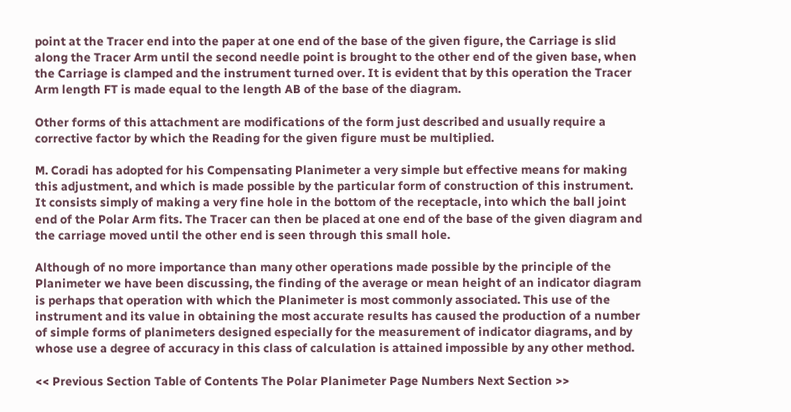point at the Tracer end into the paper at one end of the base of the given figure, the Carriage is slid along the Tracer Arm until the second needle point is brought to the other end of the given base, when the Carriage is clamped and the instrument turned over. It is evident that by this operation the Tracer Arm length FT is made equal to the length AB of the base of the diagram.

Other forms of this attachment are modifications of the form just described and usually require a corrective factor by which the Reading for the given figure must be multiplied.

M. Coradi has adopted for his Compensating Planimeter a very simple but effective means for making this adjustment, and which is made possible by the particular form of construction of this instrument. It consists simply of making a very fine hole in the bottom of the receptacle, into which the ball joint end of the Polar Arm fits. The Tracer can then be placed at one end of the base of the given diagram and the carriage moved until the other end is seen through this small hole.

Although of no more importance than many other operations made possible by the principle of the Planimeter we have been discussing, the finding of the average or mean height of an indicator diagram is perhaps that operation with which the Planimeter is most commonly associated. This use of the instrument and its value in obtaining the most accurate results has caused the production of a number of simple forms of planimeters designed especially for the measurement of indicator diagrams, and by whose use a degree of accuracy in this class of calculation is attained impossible by any other method.

<< Previous Section Table of Contents The Polar Planimeter Page Numbers Next Section >>